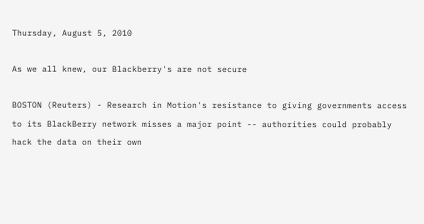Thursday, August 5, 2010

As we all knew, our Blackberry's are not secure

BOSTON (Reuters) - Research in Motion's resistance to giving governments access to its BlackBerry network misses a major point -- authorities could probably hack the data on their own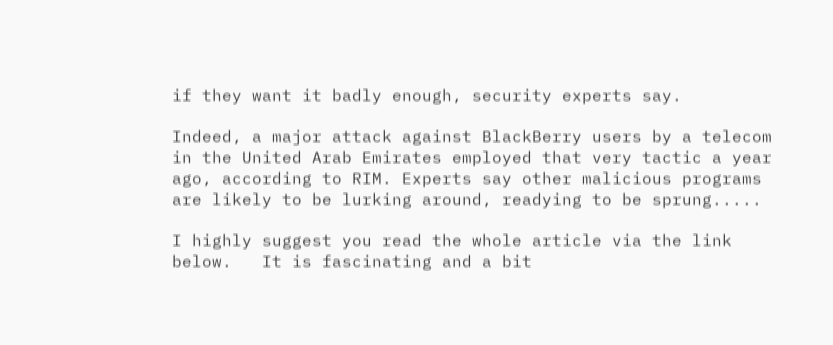if they want it badly enough, security experts say.

Indeed, a major attack against BlackBerry users by a telecom in the United Arab Emirates employed that very tactic a year ago, according to RIM. Experts say other malicious programs are likely to be lurking around, readying to be sprung.....

I highly suggest you read the whole article via the link below.   It is fascinating and a bit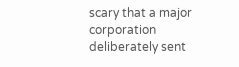scary that a major corporation deliberately sent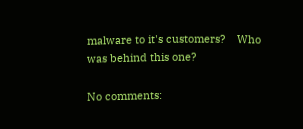malware to it's customers?    Who was behind this one?

No comments: